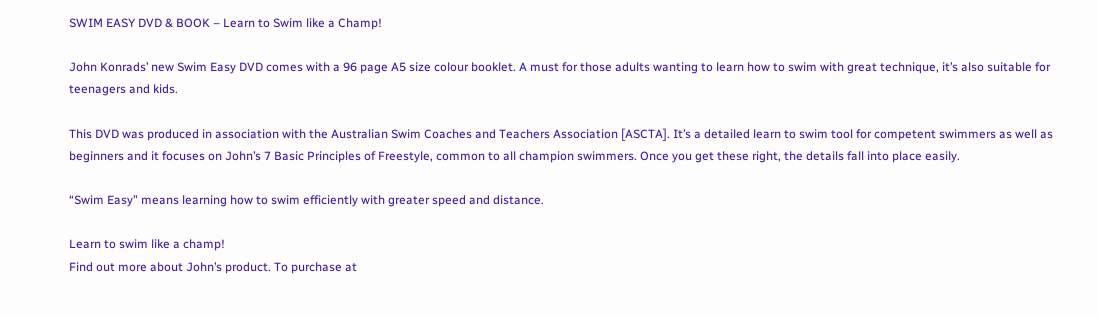SWIM EASY DVD & BOOK – Learn to Swim like a Champ!

John Konrads’ new Swim Easy DVD comes with a 96 page A5 size colour booklet. A must for those adults wanting to learn how to swim with great technique, it’s also suitable for teenagers and kids.

This DVD was produced in association with the Australian Swim Coaches and Teachers Association [ASCTA]. It’s a detailed learn to swim tool for competent swimmers as well as beginners and it focuses on John’s 7 Basic Principles of Freestyle, common to all champion swimmers. Once you get these right, the details fall into place easily.

“Swim Easy” means learning how to swim efficiently with greater speed and distance.

Learn to swim like a champ!
Find out more about John’s product. To purchase at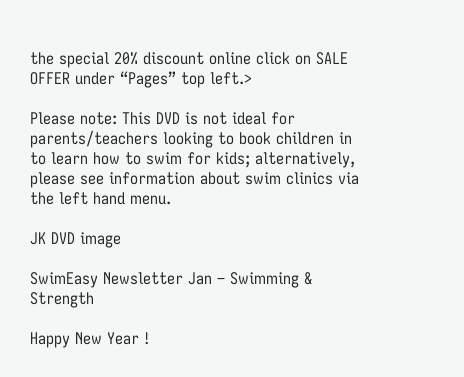the special 20% discount online click on SALE OFFER under “Pages” top left.>

Please note: This DVD is not ideal for parents/teachers looking to book children in to learn how to swim for kids; alternatively, please see information about swim clinics via the left hand menu.

JK DVD image

SwimEasy Newsletter Jan – Swimming & Strength

Happy New Year !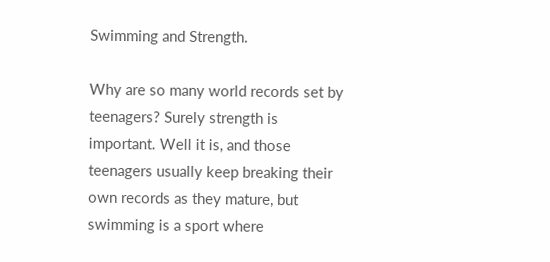Swimming and Strength.

Why are so many world records set by teenagers? Surely strength is important. Well it is, and those teenagers usually keep breaking their own records as they mature, but swimming is a sport where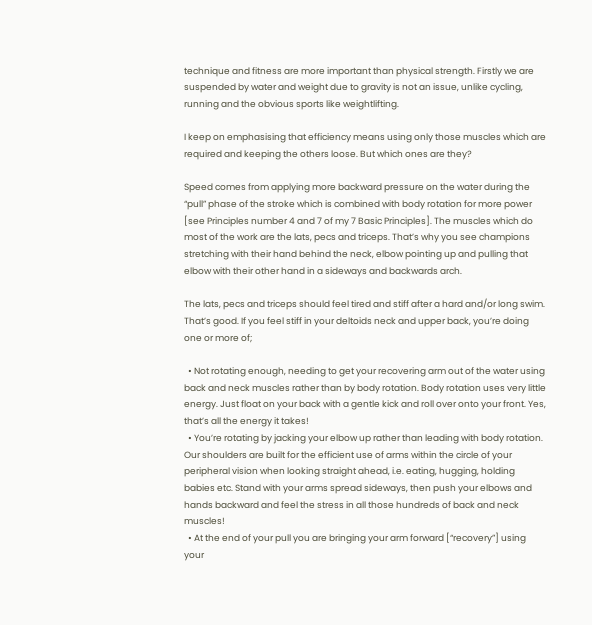technique and fitness are more important than physical strength. Firstly we are suspended by water and weight due to gravity is not an issue, unlike cycling, running and the obvious sports like weightlifting.

I keep on emphasising that efficiency means using only those muscles which are required and keeping the others loose. But which ones are they?

Speed comes from applying more backward pressure on the water during the “pull” phase of the stroke which is combined with body rotation for more power [see Principles number 4 and 7 of my 7 Basic Principles]. The muscles which do most of the work are the lats, pecs and triceps. That’s why you see champions stretching with their hand behind the neck, elbow pointing up and pulling that elbow with their other hand in a sideways and backwards arch.

The lats, pecs and triceps should feel tired and stiff after a hard and/or long swim. That’s good. If you feel stiff in your deltoids neck and upper back, you’re doing one or more of;

  • Not rotating enough, needing to get your recovering arm out of the water using back and neck muscles rather than by body rotation. Body rotation uses very little energy. Just float on your back with a gentle kick and roll over onto your front. Yes, that’s all the energy it takes!
  • You’re rotating by jacking your elbow up rather than leading with body rotation. Our shoulders are built for the efficient use of arms within the circle of your peripheral vision when looking straight ahead, i.e. eating, hugging, holding babies etc. Stand with your arms spread sideways, then push your elbows and hands backward and feel the stress in all those hundreds of back and neck muscles!
  • At the end of your pull you are bringing your arm forward [“recovery”] using your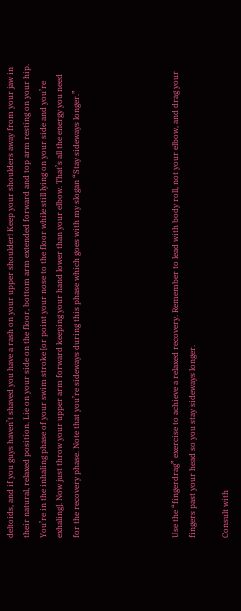deltoids, and if you guys haven’t shaved you have a rash on your upper shoulder! Keep your shoulders away from your jaw in their natural, relaxed position. Lie on your side on the floor, bottom arm extended forward and top arm resting on your hip. You’re in the inhaling phase of your swim stroke [or point your nose to the floor while still lying on your side and you’re exhaling]. Now just throw your upper arm forward keeping your hand lower than your elbow. That’s all the energy you need for the recovery phase. Note that you’re sideways during this phase which goes with my slogan “Stay sideways longer.”





Use the “fingerdrag” exercise to achieve a relaxed recovery. Remember to lead with body roll, not your elbow, and drag your fingers past your head so you stay sideways longer.

Consult with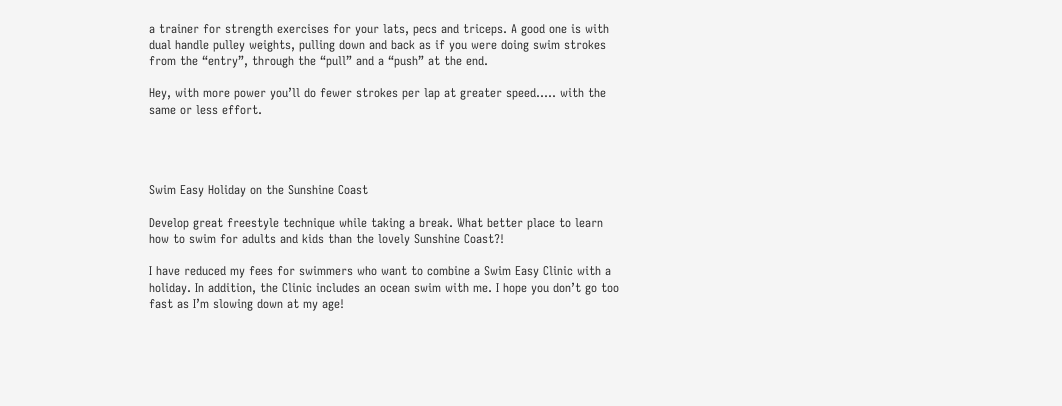a trainer for strength exercises for your lats, pecs and triceps. A good one is with dual handle pulley weights, pulling down and back as if you were doing swim strokes from the “entry”, through the “pull” and a “push” at the end.

Hey, with more power you’ll do fewer strokes per lap at greater speed….. with the same or less effort.




Swim Easy Holiday on the Sunshine Coast

Develop great freestyle technique while taking a break. What better place to learn how to swim for adults and kids than the lovely Sunshine Coast?!

I have reduced my fees for swimmers who want to combine a Swim Easy Clinic with a holiday. In addition, the Clinic includes an ocean swim with me. I hope you don’t go too fast as I’m slowing down at my age!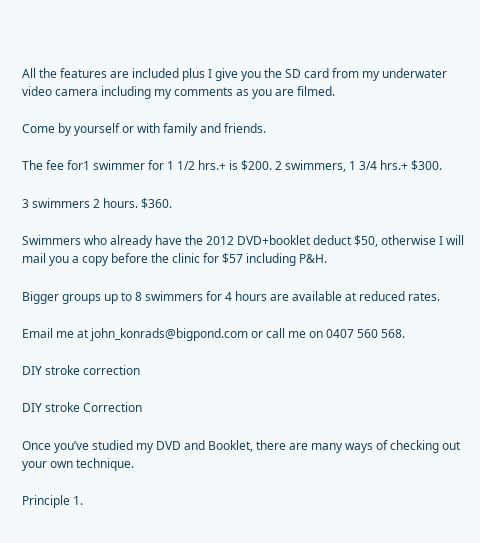All the features are included plus I give you the SD card from my underwater video camera including my comments as you are filmed.

Come by yourself or with family and friends.

The fee for1 swimmer for 1 1/2 hrs.+ is $200. 2 swimmers, 1 3/4 hrs.+ $300.

3 swimmers 2 hours. $360.

Swimmers who already have the 2012 DVD+booklet deduct $50, otherwise I will mail you a copy before the clinic for $57 including P&H.

Bigger groups up to 8 swimmers for 4 hours are available at reduced rates.

Email me at john_konrads@bigpond.com or call me on 0407 560 568.

DIY stroke correction

DIY stroke Correction

Once you’ve studied my DVD and Booklet, there are many ways of checking out your own technique.

Principle 1.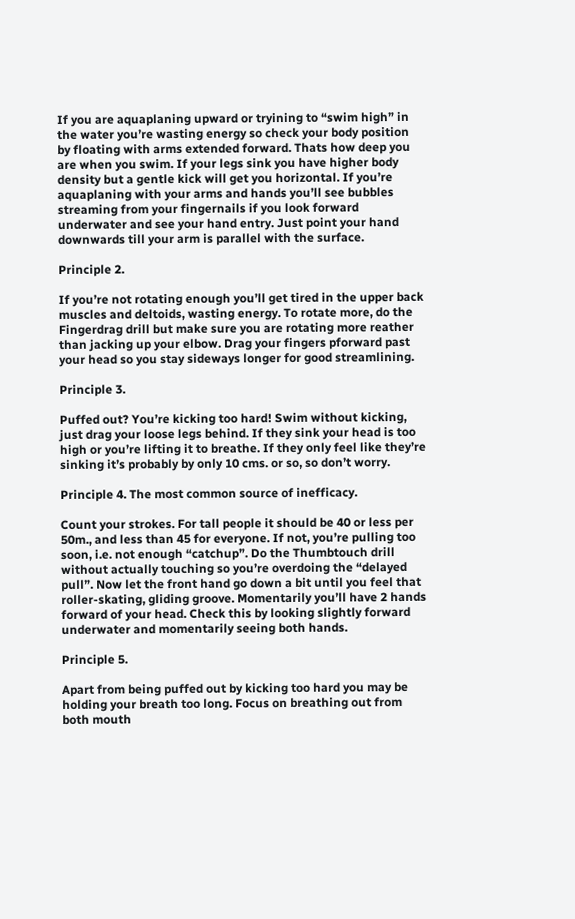If you are aquaplaning upward or tryining to “swim high” in the water you’re wasting energy so check your body position by floating with arms extended forward. Thats how deep you are when you swim. If your legs sink you have higher body density but a gentle kick will get you horizontal. If you’re aquaplaning with your arms and hands you’ll see bubbles streaming from your fingernails if you look forward underwater and see your hand entry. Just point your hand downwards till your arm is parallel with the surface.

Principle 2.

If you’re not rotating enough you’ll get tired in the upper back muscles and deltoids, wasting energy. To rotate more, do the Fingerdrag drill but make sure you are rotating more reather than jacking up your elbow. Drag your fingers pforward past your head so you stay sideways longer for good streamlining.

Principle 3.

Puffed out? You’re kicking too hard! Swim without kicking, just drag your loose legs behind. If they sink your head is too high or you’re lifting it to breathe. If they only feel like they’re sinking it’s probably by only 10 cms. or so, so don’t worry.

Principle 4. The most common source of inefficacy.

Count your strokes. For tall people it should be 40 or less per 50m., and less than 45 for everyone. If not, you’re pulling too soon, i.e. not enough “catchup”. Do the Thumbtouch drill without actually touching so you’re overdoing the “delayed pull”. Now let the front hand go down a bit until you feel that roller-skating, gliding groove. Momentarily you’ll have 2 hands forward of your head. Check this by looking slightly forward underwater and momentarily seeing both hands.

Principle 5.

Apart from being puffed out by kicking too hard you may be holding your breath too long. Focus on breathing out from both mouth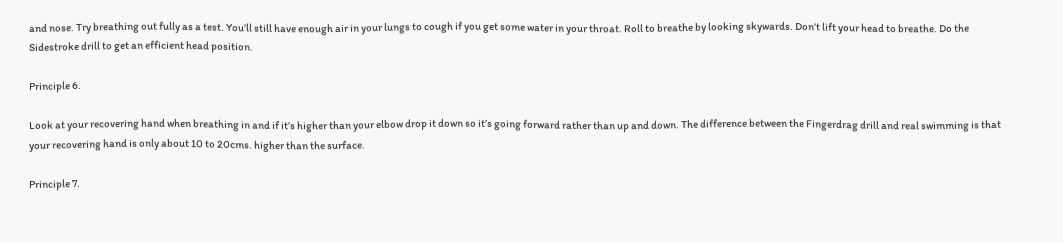and nose. Try breathing out fully as a test. You’ll still have enough air in your lungs to cough if you get some water in your throat. Roll to breathe by looking skywards. Don’t lift your head to breathe. Do the Sidestroke drill to get an efficient head position.

Principle 6.

Look at your recovering hand when breathing in and if it’s higher than your elbow drop it down so it’s going forward rather than up and down. The difference between the Fingerdrag drill and real swimming is that your recovering hand is only about 10 to 20cms. higher than the surface.

Principle 7.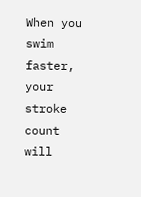When you swim faster, your stroke count will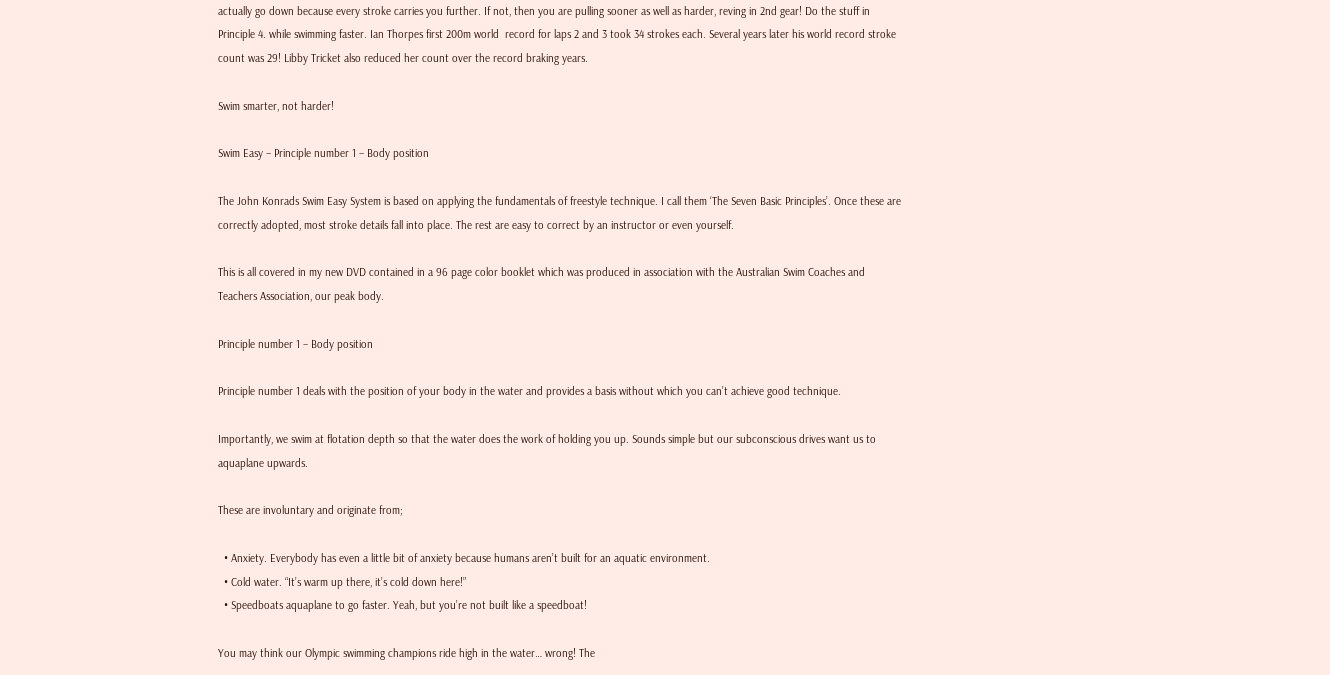actually go down because every stroke carries you further. If not, then you are pulling sooner as well as harder, reving in 2nd gear! Do the stuff in Principle 4. while swimming faster. Ian Thorpes first 200m world  record for laps 2 and 3 took 34 strokes each. Several years later his world record stroke count was 29! Libby Tricket also reduced her count over the record braking years.

Swim smarter, not harder!

Swim Easy – Principle number 1 – Body position

The John Konrads Swim Easy System is based on applying the fundamentals of freestyle technique. I call them ‘The Seven Basic Principles’. Once these are correctly adopted, most stroke details fall into place. The rest are easy to correct by an instructor or even yourself.

This is all covered in my new DVD contained in a 96 page color booklet which was produced in association with the Australian Swim Coaches and Teachers Association, our peak body.

Principle number 1 – Body position

Principle number 1 deals with the position of your body in the water and provides a basis without which you can’t achieve good technique.

Importantly, we swim at flotation depth so that the water does the work of holding you up. Sounds simple but our subconscious drives want us to aquaplane upwards.

These are involuntary and originate from;

  • Anxiety. Everybody has even a little bit of anxiety because humans aren’t built for an aquatic environment.
  • Cold water. “It’s warm up there, it’s cold down here!”
  • Speedboats aquaplane to go faster. Yeah, but you’re not built like a speedboat!

You may think our Olympic swimming champions ride high in the water… wrong! The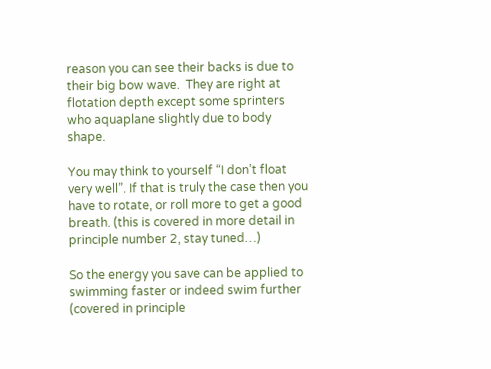reason you can see their backs is due to their big bow wave.  They are right at flotation depth except some sprinters who aquaplane slightly due to body shape.

You may think to yourself “I don’t float very well”. If that is truly the case then you have to rotate, or roll more to get a good breath. (this is covered in more detail in principle number 2, stay tuned…)

So the energy you save can be applied to swimming faster or indeed swim further (covered in principle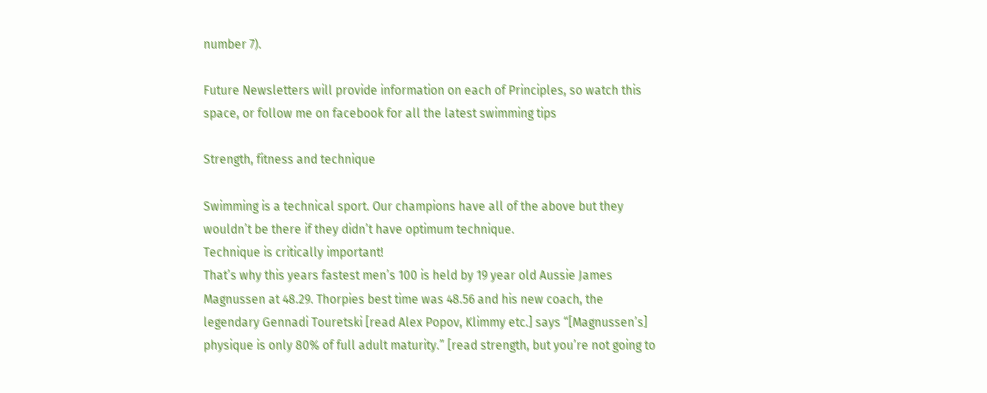number 7).

Future Newsletters will provide information on each of Principles, so watch this space, or follow me on facebook for all the latest swimming tips

Strength, fitness and technique

Swimming is a technical sport. Our champions have all of the above but they wouldn’t be there if they didn’t have optimum technique.
Technique is critically important!
That’s why this years fastest men’s 100 is held by 19 year old Aussie James Magnussen at 48.29. Thorpies best time was 48.56 and his new coach, the legendary Gennadi Touretski [read Alex Popov, Klimmy etc.] says “[Magnussen’s] physique is only 80% of full adult maturity.” [read strength, but you’re not going to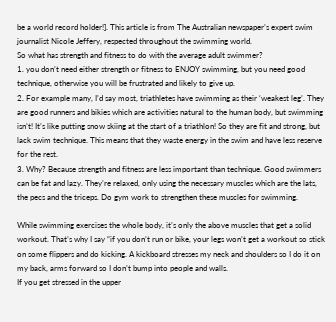be a world record holder!]. This article is from The Australian newspaper’s expert swim journalist Nicole Jeffery, respected throughout the swimming world.
So what has strength and fitness to do with the average adult swimmer?
1. you don’t need either strength or fitness to ENJOY swimming, but you need good technique, otherwise you will be frustrated and likely to give up.
2. For example many, I’d say most, triathletes have swimming as their ‘weakest leg’. They are good runners and bikies which are activities natural to the human body, but swimming isn’t! It’s like putting snow skiing at the start of a triathlon! So they are fit and strong, but lack swim technique. This means that they waste energy in the swim and have less reserve for the rest.
3. Why? Because strength and fitness are less important than technique. Good swimmers can be fat and lazy. They’re relaxed, only using the necessary muscles which are the lats, the pecs and the triceps. Do gym work to strengthen these muscles for swimming.

While swimming exercises the whole body, it’s only the above muscles that get a solid workout. That’s why I say “if you don’t run or bike, your legs won’t get a workout so stick on some flippers and do kicking. A kickboard stresses my neck and shoulders so I do it on my back, arms forward so I don’t bump into people and walls.
If you get stressed in the upper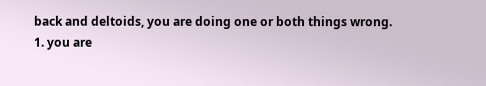back and deltoids, you are doing one or both things wrong.
1. you are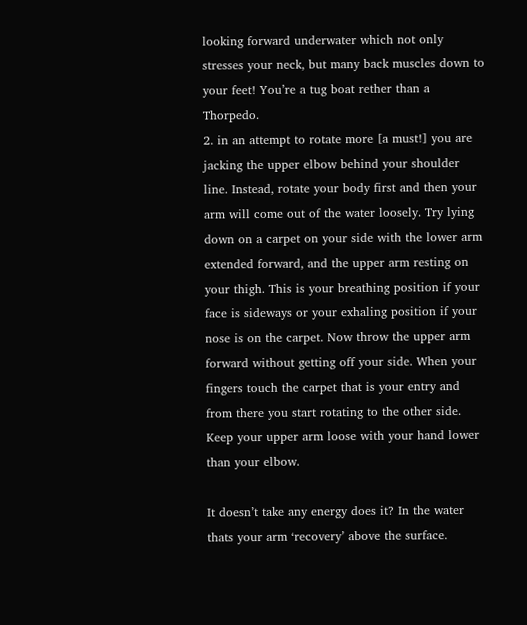looking forward underwater which not only stresses your neck, but many back muscles down to your feet! You’re a tug boat rether than a Thorpedo.
2. in an attempt to rotate more [a must!] you are jacking the upper elbow behind your shoulder line. Instead, rotate your body first and then your arm will come out of the water loosely. Try lying down on a carpet on your side with the lower arm extended forward, and the upper arm resting on your thigh. This is your breathing position if your face is sideways or your exhaling position if your nose is on the carpet. Now throw the upper arm forward without getting off your side. When your fingers touch the carpet that is your entry and from there you start rotating to the other side. Keep your upper arm loose with your hand lower than your elbow.

It doesn’t take any energy does it? In the water thats your arm ‘recovery’ above the surface.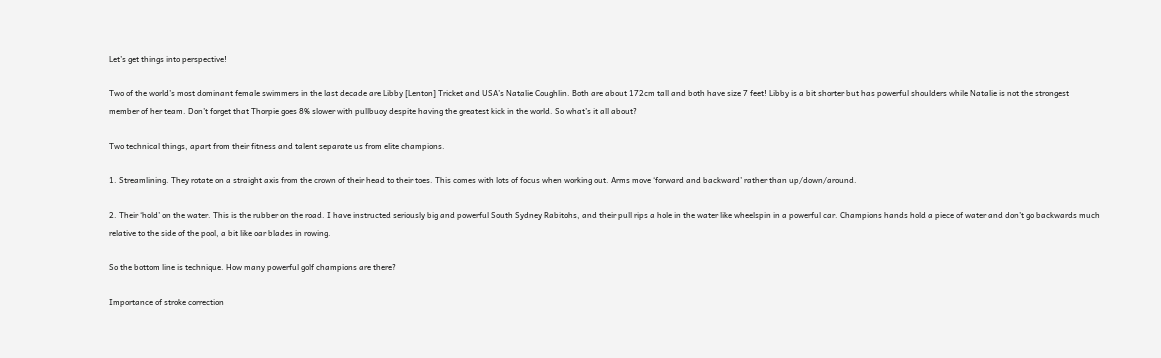Let’s get things into perspective!

Two of the world’s most dominant female swimmers in the last decade are Libby [Lenton] Tricket and USA’s Natalie Coughlin. Both are about 172cm tall and both have size 7 feet! Libby is a bit shorter but has powerful shoulders while Natalie is not the strongest member of her team. Don’t forget that Thorpie goes 8% slower with pullbuoy despite having the greatest kick in the world. So what’s it all about?

Two technical things, apart from their fitness and talent separate us from elite champions.

1. Streamlining. They rotate on a straight axis from the crown of their head to their toes. This comes with lots of focus when working out. Arms move ‘forward and backward’ rather than up/down/around.

2. Their ‘hold’ on the water. This is the rubber on the road. I have instructed seriously big and powerful South Sydney Rabitohs, and their pull rips a hole in the water like wheelspin in a powerful car. Champions hands hold a piece of water and don’t go backwards much relative to the side of the pool, a bit like oar blades in rowing.

So the bottom line is technique. How many powerful golf champions are there?

Importance of stroke correction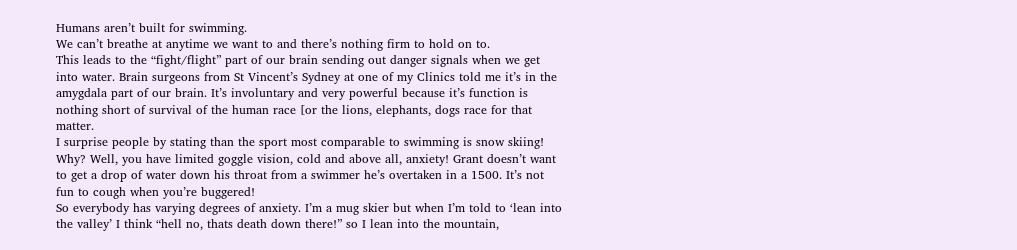Humans aren’t built for swimming.
We can’t breathe at anytime we want to and there’s nothing firm to hold on to.
This leads to the “fight/flight” part of our brain sending out danger signals when we get into water. Brain surgeons from St Vincent’s Sydney at one of my Clinics told me it’s in the amygdala part of our brain. It’s involuntary and very powerful because it’s function is nothing short of survival of the human race [or the lions, elephants, dogs race for that matter.
I surprise people by stating than the sport most comparable to swimming is snow skiing!
Why? Well, you have limited goggle vision, cold and above all, anxiety! Grant doesn’t want to get a drop of water down his throat from a swimmer he’s overtaken in a 1500. It’s not fun to cough when you’re buggered!
So everybody has varying degrees of anxiety. I’m a mug skier but when I’m told to ‘lean into the valley’ I think “hell no, thats death down there!” so I lean into the mountain,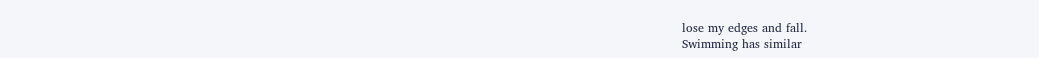lose my edges and fall.
Swimming has similar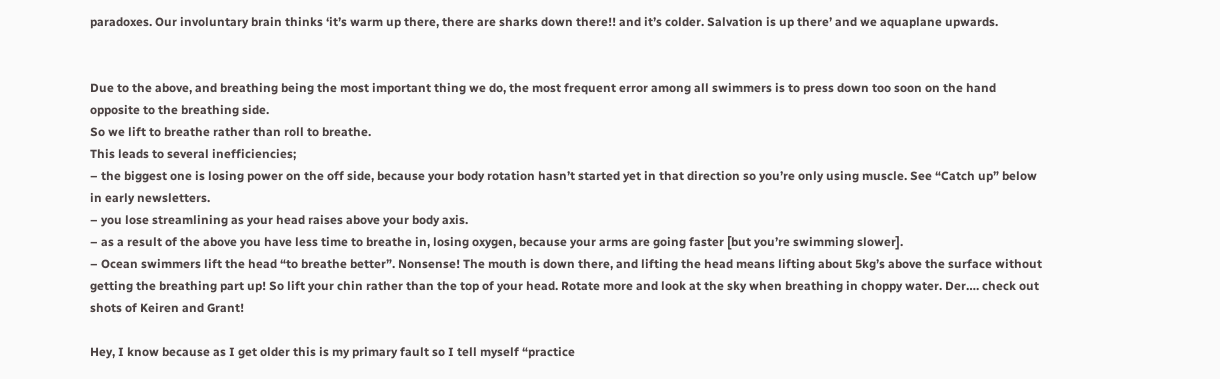paradoxes. Our involuntary brain thinks ‘it’s warm up there, there are sharks down there!! and it’s colder. Salvation is up there’ and we aquaplane upwards.


Due to the above, and breathing being the most important thing we do, the most frequent error among all swimmers is to press down too soon on the hand opposite to the breathing side.
So we lift to breathe rather than roll to breathe.
This leads to several inefficiencies;
– the biggest one is losing power on the off side, because your body rotation hasn’t started yet in that direction so you’re only using muscle. See “Catch up” below in early newsletters.
– you lose streamlining as your head raises above your body axis.
– as a result of the above you have less time to breathe in, losing oxygen, because your arms are going faster [but you’re swimming slower].
– Ocean swimmers lift the head “to breathe better”. Nonsense! The mouth is down there, and lifting the head means lifting about 5kg’s above the surface without getting the breathing part up! So lift your chin rather than the top of your head. Rotate more and look at the sky when breathing in choppy water. Der…. check out shots of Keiren and Grant!

Hey, I know because as I get older this is my primary fault so I tell myself “practice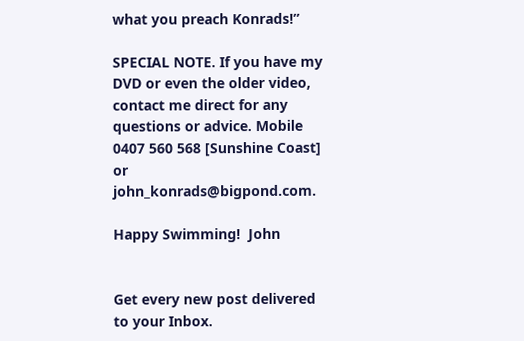what you preach Konrads!”

SPECIAL NOTE. If you have my DVD or even the older video, contact me direct for any questions or advice. Mobile 0407 560 568 [Sunshine Coast] or john_konrads@bigpond.com.

Happy Swimming!  John


Get every new post delivered to your Inbox.